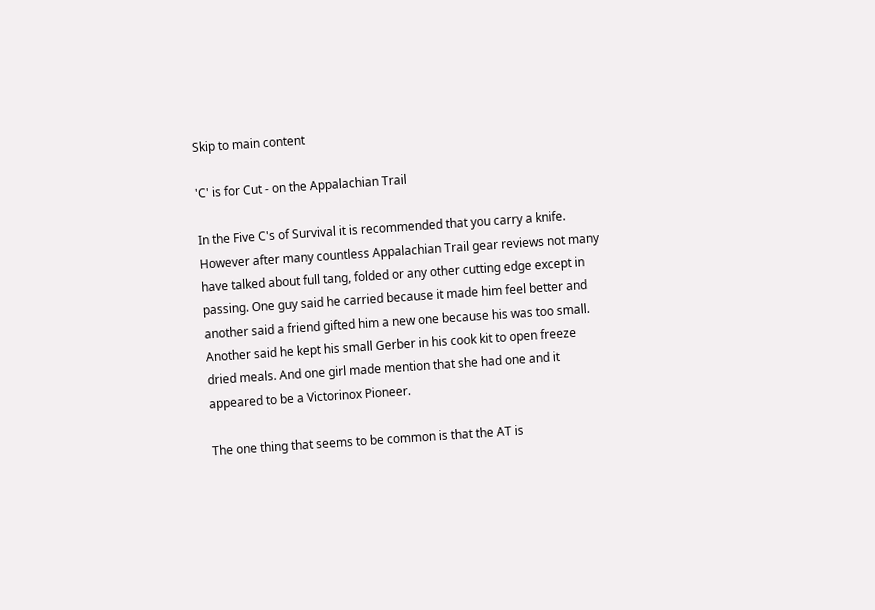Skip to main content

'C' is for Cut - on the Appalachian Trail

In the Five C's of Survival it is recommended that you carry a knife. However after many countless Appalachian Trail gear reviews not many have talked about full tang, folded or any other cutting edge except in passing. One guy said he carried because it made him feel better and another said a friend gifted him a new one because his was too small. Another said he kept his small Gerber in his cook kit to open freeze dried meals. And one girl made mention that she had one and it appeared to be a Victorinox Pioneer.

The one thing that seems to be common is that the AT is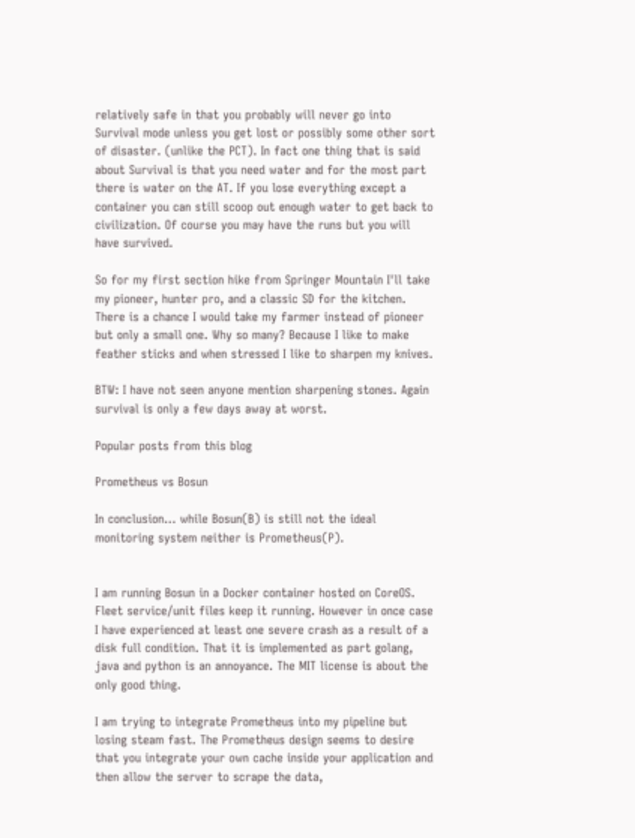relatively safe in that you probably will never go into Survival mode unless you get lost or possibly some other sort of disaster. (unlike the PCT). In fact one thing that is said about Survival is that you need water and for the most part there is water on the AT. If you lose everything except a container you can still scoop out enough water to get back to civilization. Of course you may have the runs but you will have survived.

So for my first section hike from Springer Mountain I'll take my pioneer, hunter pro, and a classic SD for the kitchen. There is a chance I would take my farmer instead of pioneer but only a small one. Why so many? Because I like to make feather sticks and when stressed I like to sharpen my knives.

BTW: I have not seen anyone mention sharpening stones. Again survival is only a few days away at worst.

Popular posts from this blog

Prometheus vs Bosun

In conclusion... while Bosun(B) is still not the ideal monitoring system neither is Prometheus(P).


I am running Bosun in a Docker container hosted on CoreOS. Fleet service/unit files keep it running. However in once case I have experienced at least one severe crash as a result of a disk full condition. That it is implemented as part golang, java and python is an annoyance. The MIT license is about the only good thing.

I am trying to integrate Prometheus into my pipeline but losing steam fast. The Prometheus design seems to desire that you integrate your own cache inside your application and then allow the server to scrape the data,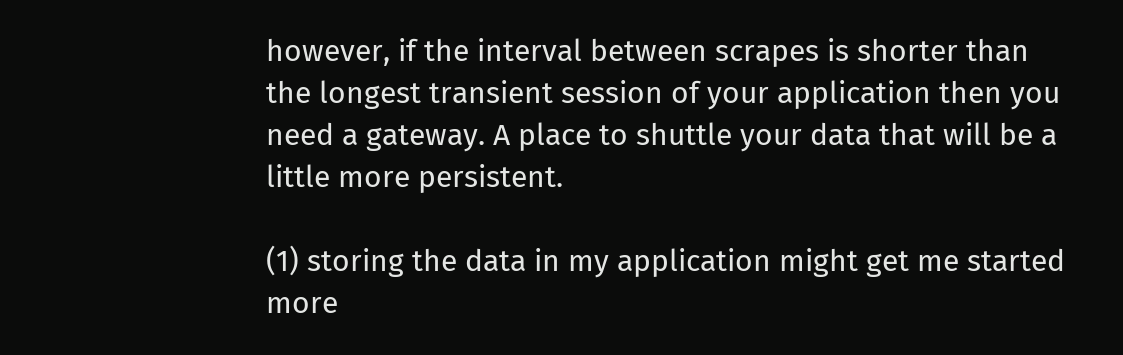however, if the interval between scrapes is shorter than the longest transient session of your application then you need a gateway. A place to shuttle your data that will be a little more persistent.

(1) storing the data in my application might get me started more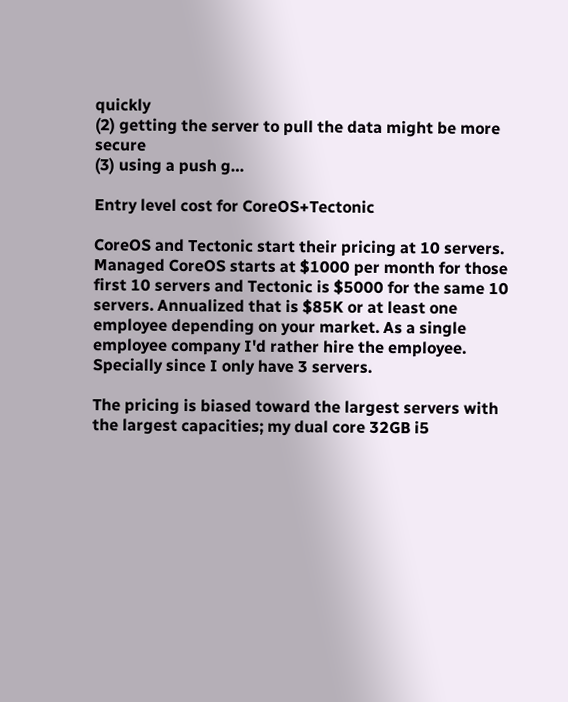quickly
(2) getting the server to pull the data might be more secure
(3) using a push g…

Entry level cost for CoreOS+Tectonic

CoreOS and Tectonic start their pricing at 10 servers. Managed CoreOS starts at $1000 per month for those first 10 servers and Tectonic is $5000 for the same 10 servers. Annualized that is $85K or at least one employee depending on your market. As a single employee company I'd rather hire the employee. Specially since I only have 3 servers.

The pricing is biased toward the largest servers with the largest capacities; my dual core 32GB i5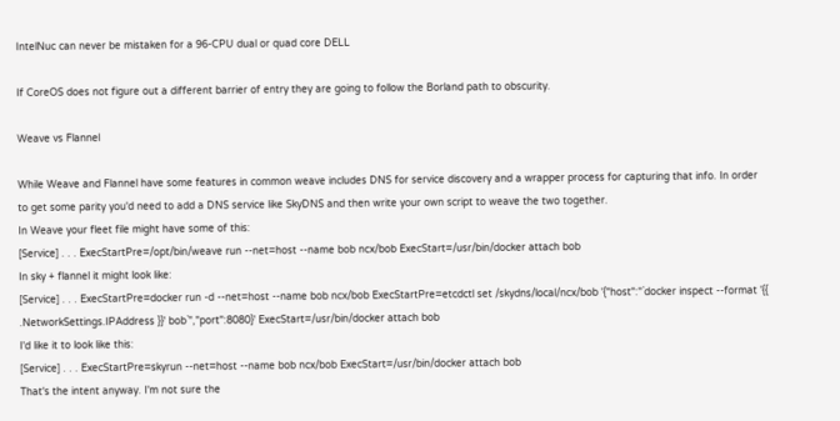IntelNuc can never be mistaken for a 96-CPU dual or quad core DELL

If CoreOS does not figure out a different barrier of entry they are going to follow the Borland path to obscurity.

Weave vs Flannel

While Weave and Flannel have some features in common weave includes DNS for service discovery and a wrapper process for capturing that info. In order to get some parity you'd need to add a DNS service like SkyDNS and then write your own script to weave the two together.
In Weave your fleet file might have some of this:
[Service] . . . ExecStartPre=/opt/bin/weave run --net=host --name bob ncx/bob ExecStart=/usr/bin/docker attach bob
In sky + flannel it might look like:
[Service] . . . ExecStartPre=docker run -d --net=host --name bob ncx/bob ExecStartPre=etcdctl set /skydns/local/ncx/bob '{"host":"`docker inspect --format '{{ .NetworkSettings.IPAddress }}' bob`","port":8080}' ExecStart=/usr/bin/docker attach bob
I'd like it to look like this:
[Service] . . . ExecStartPre=skyrun --net=host --name bob ncx/bob ExecStart=/usr/bin/docker attach bob
That's the intent anyway. I'm not sure the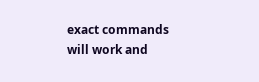exact commands will work and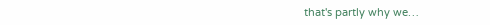that's partly why we…